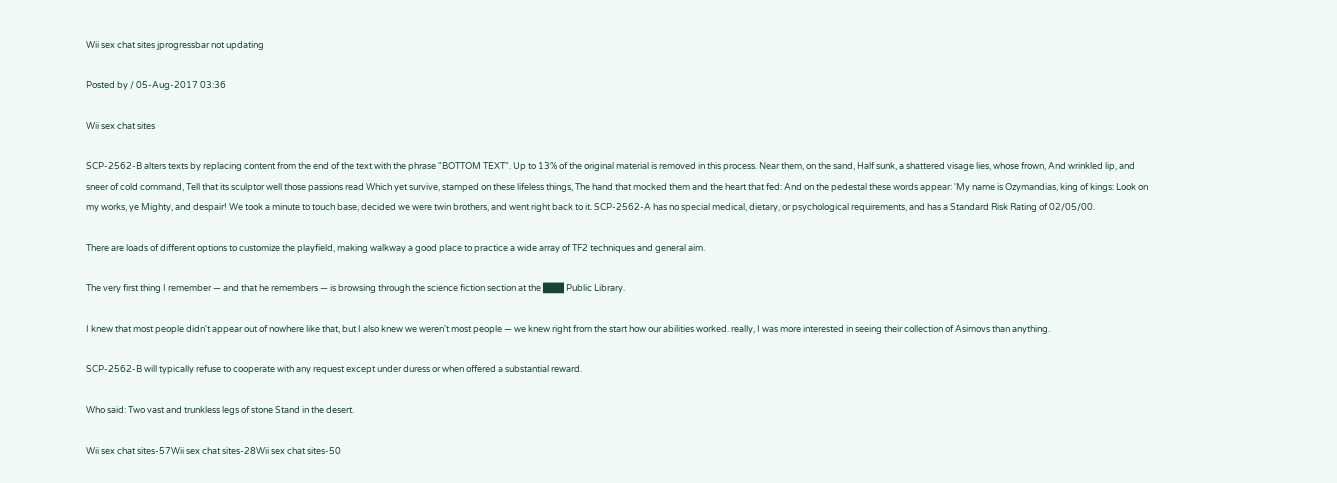Wii sex chat sites jprogressbar not updating

Posted by / 05-Aug-2017 03:36

Wii sex chat sites

SCP-2562-B alters texts by replacing content from the end of the text with the phrase "BOTTOM TEXT". Up to 13% of the original material is removed in this process. Near them, on the sand, Half sunk, a shattered visage lies, whose frown, And wrinkled lip, and sneer of cold command, Tell that its sculptor well those passions read Which yet survive, stamped on these lifeless things, The hand that mocked them and the heart that fed: And on the pedestal these words appear: 'My name is Ozymandias, king of kings: Look on my works, ye Mighty, and despair! We took a minute to touch base, decided we were twin brothers, and went right back to it. SCP-2562-A has no special medical, dietary, or psychological requirements, and has a Standard Risk Rating of 02/05/00.

There are loads of different options to customize the playfield, making walkway a good place to practice a wide array of TF2 techniques and general aim.

The very first thing I remember — and that he remembers — is browsing through the science fiction section at the ███ Public Library.

I knew that most people didn't appear out of nowhere like that, but I also knew we weren't most people — we knew right from the start how our abilities worked. really, I was more interested in seeing their collection of Asimovs than anything.

SCP-2562-B will typically refuse to cooperate with any request except under duress or when offered a substantial reward.

Who said: Two vast and trunkless legs of stone Stand in the desert.

Wii sex chat sites-57Wii sex chat sites-28Wii sex chat sites-50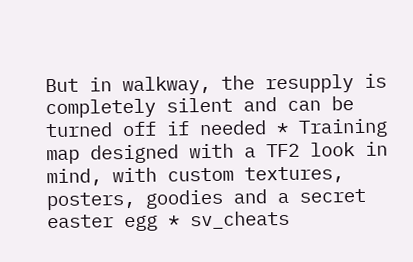But in walkway, the resupply is completely silent and can be turned off if needed * Training map designed with a TF2 look in mind, with custom textures, posters, goodies and a secret easter egg * sv_cheats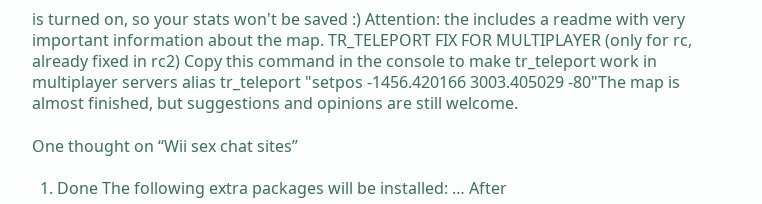is turned on, so your stats won't be saved :) Attention: the includes a readme with very important information about the map. TR_TELEPORT FIX FOR MULTIPLAYER (only for rc, already fixed in rc2) Copy this command in the console to make tr_teleport work in multiplayer servers alias tr_teleport "setpos -1456.420166 3003.405029 -80"The map is almost finished, but suggestions and opinions are still welcome.

One thought on “Wii sex chat sites”

  1. Done The following extra packages will be installed: … After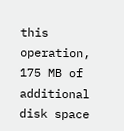this operation, 175 MB of additional disk space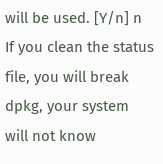will be used. [Y/n] n If you clean the status file, you will break dpkg, your system will not know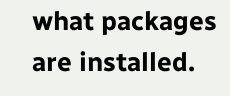what packages are installed.